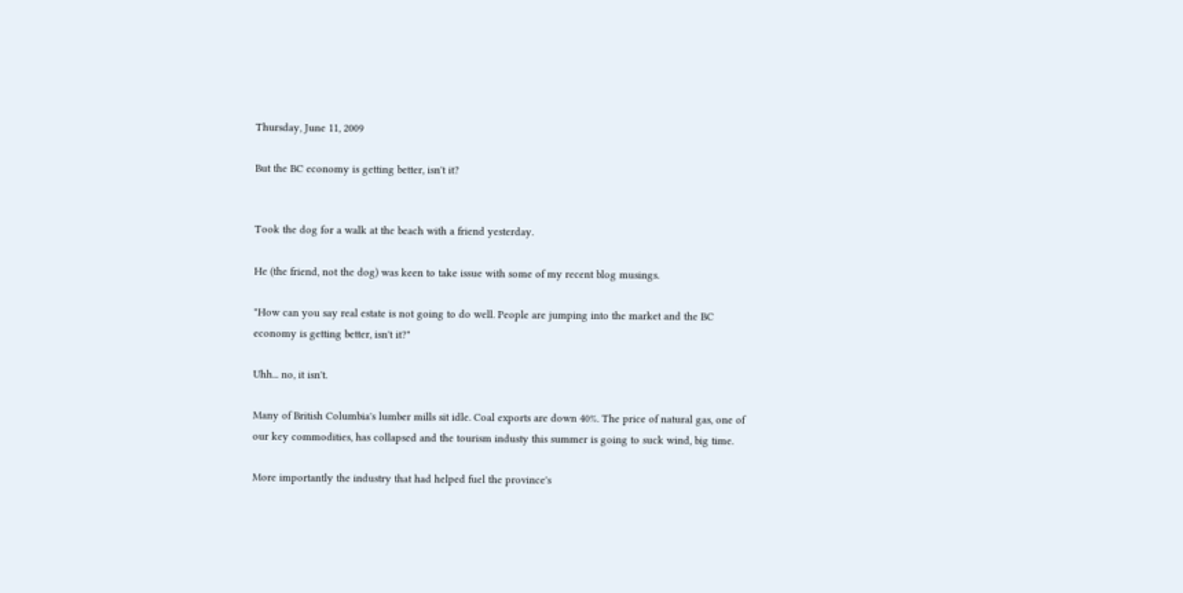Thursday, June 11, 2009

But the BC economy is getting better, isn't it?


Took the dog for a walk at the beach with a friend yesterday.

He (the friend, not the dog) was keen to take issue with some of my recent blog musings.

"How can you say real estate is not going to do well. People are jumping into the market and the BC economy is getting better, isn't it?"

Uhh... no, it isn't.

Many of British Columbia's lumber mills sit idle. Coal exports are down 40%. The price of natural gas, one of our key commodities, has collapsed and the tourism industy this summer is going to suck wind, big time.

More importantly the industry that had helped fuel the province's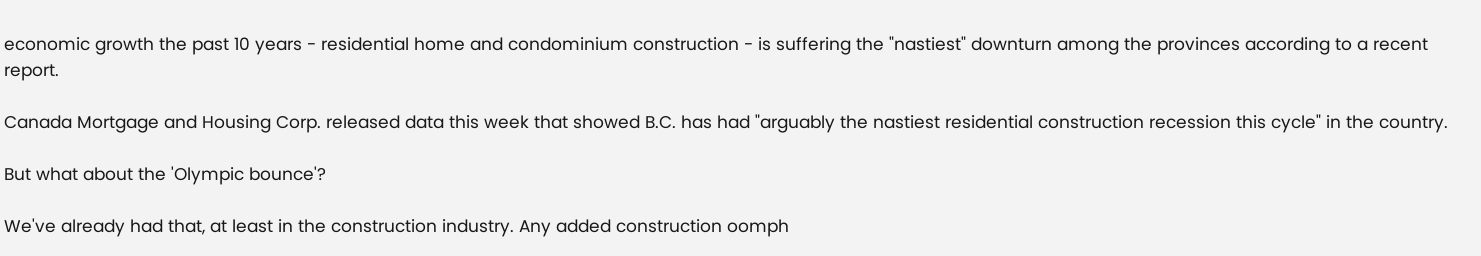economic growth the past 10 years - residential home and condominium construction - is suffering the "nastiest" downturn among the provinces according to a recent report.

Canada Mortgage and Housing Corp. released data this week that showed B.C. has had "arguably the nastiest residential construction recession this cycle" in the country.

But what about the 'Olympic bounce'?

We've already had that, at least in the construction industry. Any added construction oomph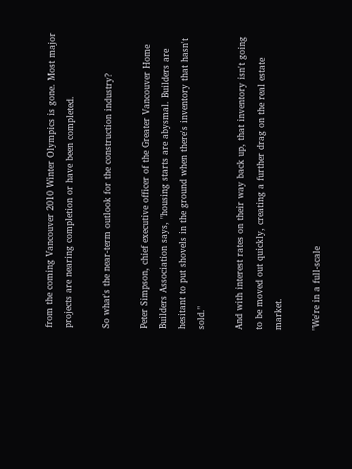from the coming Vancouver 2010 Winter Olympics is gone. Most major projects are nearing completion or have been completed.

So what's the near-term outlook for the construction industry?

Peter Simpson, chief executive officer of the Greater Vancouver Home Builders Association says, "housing starts are abysmal. Builders are hesitant to put shovels in the ground when there's inventory that hasn't sold."

And with interest rates on their way back up, that inventory isn't going to be moved out quickly, creating a further drag on the real estate market.

"We're in a full-scale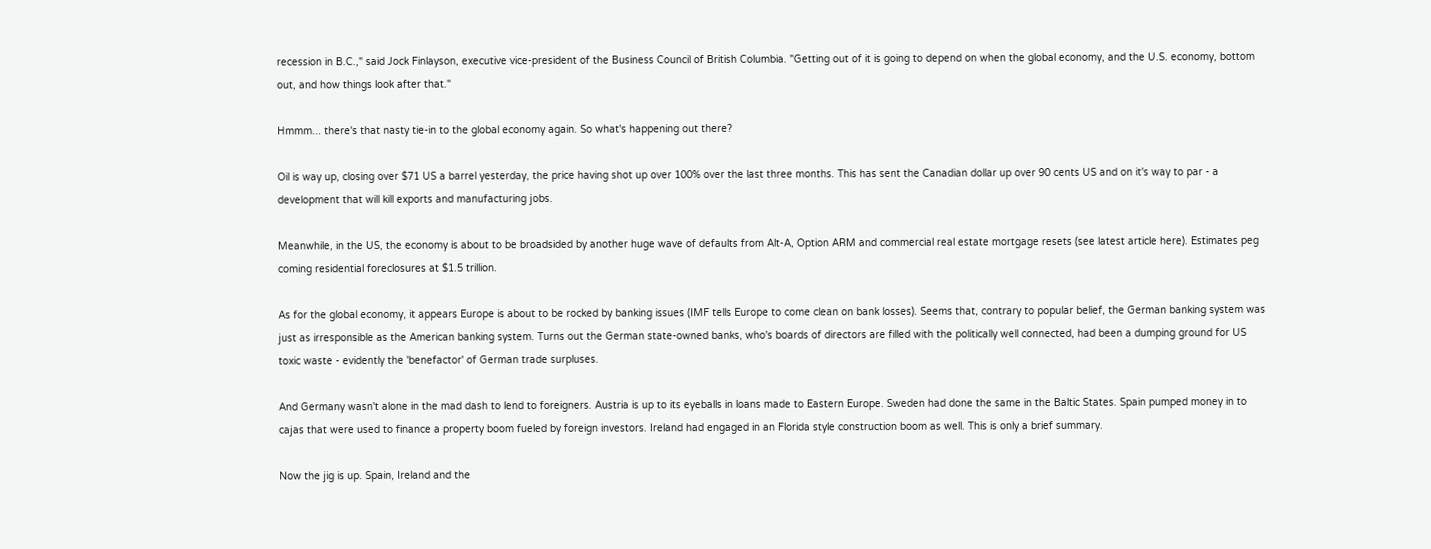recession in B.C.," said Jock Finlayson, executive vice-president of the Business Council of British Columbia. "Getting out of it is going to depend on when the global economy, and the U.S. economy, bottom out, and how things look after that."

Hmmm... there's that nasty tie-in to the global economy again. So what's happening out there?

Oil is way up, closing over $71 US a barrel yesterday, the price having shot up over 100% over the last three months. This has sent the Canadian dollar up over 90 cents US and on it's way to par - a development that will kill exports and manufacturing jobs.

Meanwhile, in the US, the economy is about to be broadsided by another huge wave of defaults from Alt-A, Option ARM and commercial real estate mortgage resets (see latest article here). Estimates peg coming residential foreclosures at $1.5 trillion.

As for the global economy, it appears Europe is about to be rocked by banking issues (IMF tells Europe to come clean on bank losses). Seems that, contrary to popular belief, the German banking system was just as irresponsible as the American banking system. Turns out the German state-owned banks, who's boards of directors are filled with the politically well connected, had been a dumping ground for US toxic waste - evidently the 'benefactor' of German trade surpluses.

And Germany wasn't alone in the mad dash to lend to foreigners. Austria is up to its eyeballs in loans made to Eastern Europe. Sweden had done the same in the Baltic States. Spain pumped money in to cajas that were used to finance a property boom fueled by foreign investors. Ireland had engaged in an Florida style construction boom as well. This is only a brief summary.

Now the jig is up. Spain, Ireland and the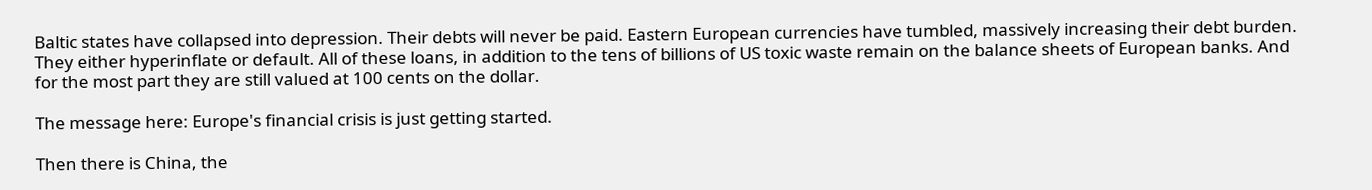Baltic states have collapsed into depression. Their debts will never be paid. Eastern European currencies have tumbled, massively increasing their debt burden. They either hyperinflate or default. All of these loans, in addition to the tens of billions of US toxic waste remain on the balance sheets of European banks. And for the most part they are still valued at 100 cents on the dollar.

The message here: Europe's financial crisis is just getting started.

Then there is China, the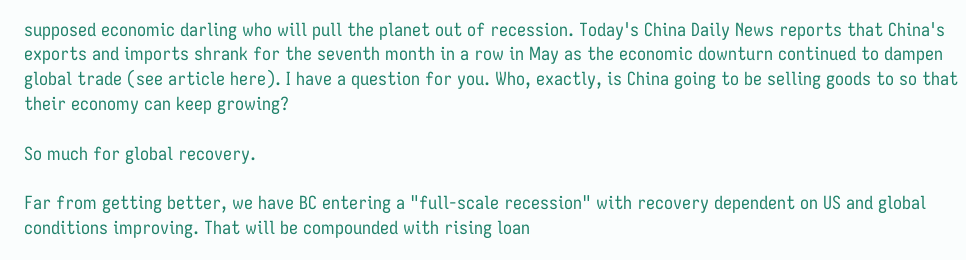supposed economic darling who will pull the planet out of recession. Today's China Daily News reports that China's exports and imports shrank for the seventh month in a row in May as the economic downturn continued to dampen global trade (see article here). I have a question for you. Who, exactly, is China going to be selling goods to so that their economy can keep growing?

So much for global recovery.

Far from getting better, we have BC entering a "full-scale recession" with recovery dependent on US and global conditions improving. That will be compounded with rising loan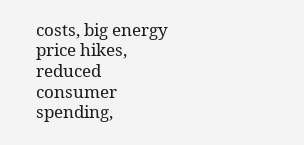costs, big energy price hikes, reduced consumer spending,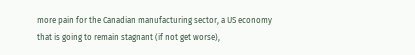more pain for the Canadian manufacturing sector, a US economy that is going to remain stagnant (if not get worse),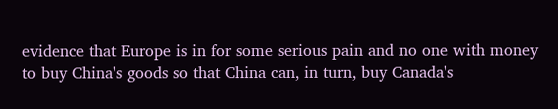evidence that Europe is in for some serious pain and no one with money to buy China's goods so that China can, in turn, buy Canada's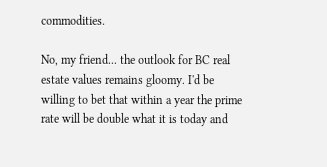commodities.

No, my friend... the outlook for BC real estate values remains gloomy. I'd be willing to bet that within a year the prime rate will be double what it is today and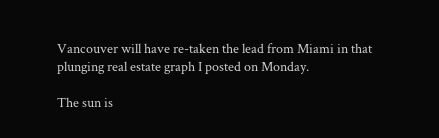Vancouver will have re-taken the lead from Miami in that plunging real estate graph I posted on Monday.

The sun is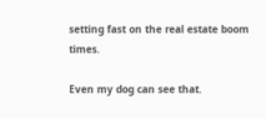setting fast on the real estate boom times.

Even my dog can see that.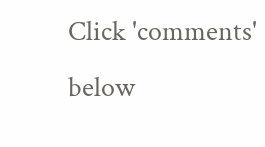Click 'comments' below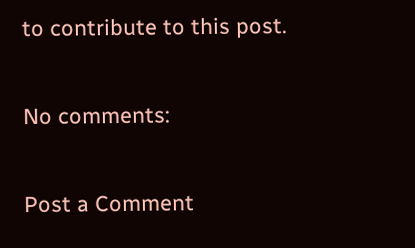to contribute to this post.

No comments:

Post a Comment